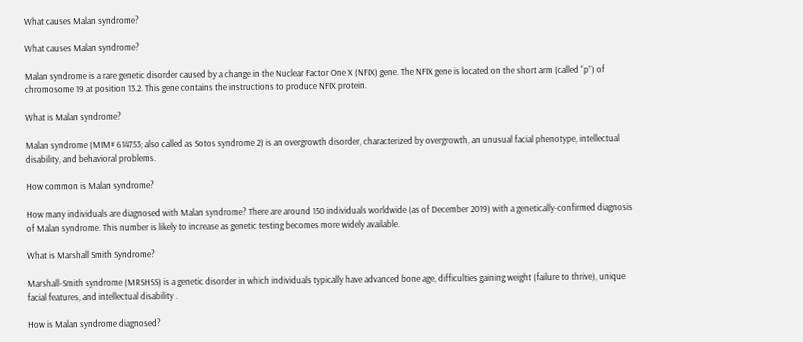What causes Malan syndrome?

What causes Malan syndrome?

Malan syndrome is a rare genetic disorder caused by a change in the Nuclear Factor One X (NFIX) gene. The NFIX gene is located on the short arm (called “p”) of chromosome 19 at position 13.2. This gene contains the instructions to produce NFIX protein.

What is Malan syndrome?

Malan syndrome (MIM# 614753; also called as Sotos syndrome 2) is an overgrowth disorder, characterized by overgrowth, an unusual facial phenotype, intellectual disability, and behavioral problems.

How common is Malan syndrome?

How many individuals are diagnosed with Malan syndrome? There are around 150 individuals worldwide (as of December 2019) with a genetically-confirmed diagnosis of Malan syndrome. This number is likely to increase as genetic testing becomes more widely available.

What is Marshall Smith Syndrome?

Marshall-Smith syndrome (MRSHSS) is a genetic disorder in which individuals typically have advanced bone age, difficulties gaining weight (failure to thrive), unique facial features, and intellectual disability .

How is Malan syndrome diagnosed?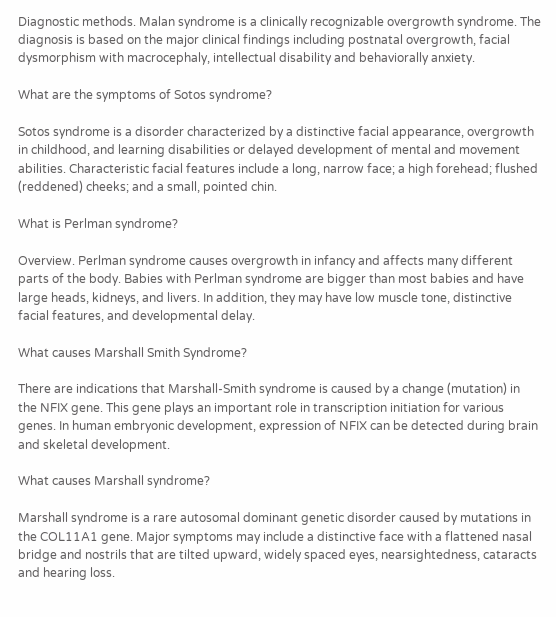Diagnostic methods. Malan syndrome is a clinically recognizable overgrowth syndrome. The diagnosis is based on the major clinical findings including postnatal overgrowth, facial dysmorphism with macrocephaly, intellectual disability and behaviorally anxiety.

What are the symptoms of Sotos syndrome?

Sotos syndrome is a disorder characterized by a distinctive facial appearance, overgrowth in childhood, and learning disabilities or delayed development of mental and movement abilities. Characteristic facial features include a long, narrow face; a high forehead; flushed (reddened) cheeks; and a small, pointed chin.

What is Perlman syndrome?

Overview. Perlman syndrome causes overgrowth in infancy and affects many different parts of the body. Babies with Perlman syndrome are bigger than most babies and have large heads, kidneys, and livers. In addition, they may have low muscle tone, distinctive facial features, and developmental delay.

What causes Marshall Smith Syndrome?

There are indications that Marshall-Smith syndrome is caused by a change (mutation) in the NFIX gene. This gene plays an important role in transcription initiation for various genes. In human embryonic development, expression of NFIX can be detected during brain and skeletal development.

What causes Marshall syndrome?

Marshall syndrome is a rare autosomal dominant genetic disorder caused by mutations in the COL11A1 gene. Major symptoms may include a distinctive face with a flattened nasal bridge and nostrils that are tilted upward, widely spaced eyes, nearsightedness, cataracts and hearing loss.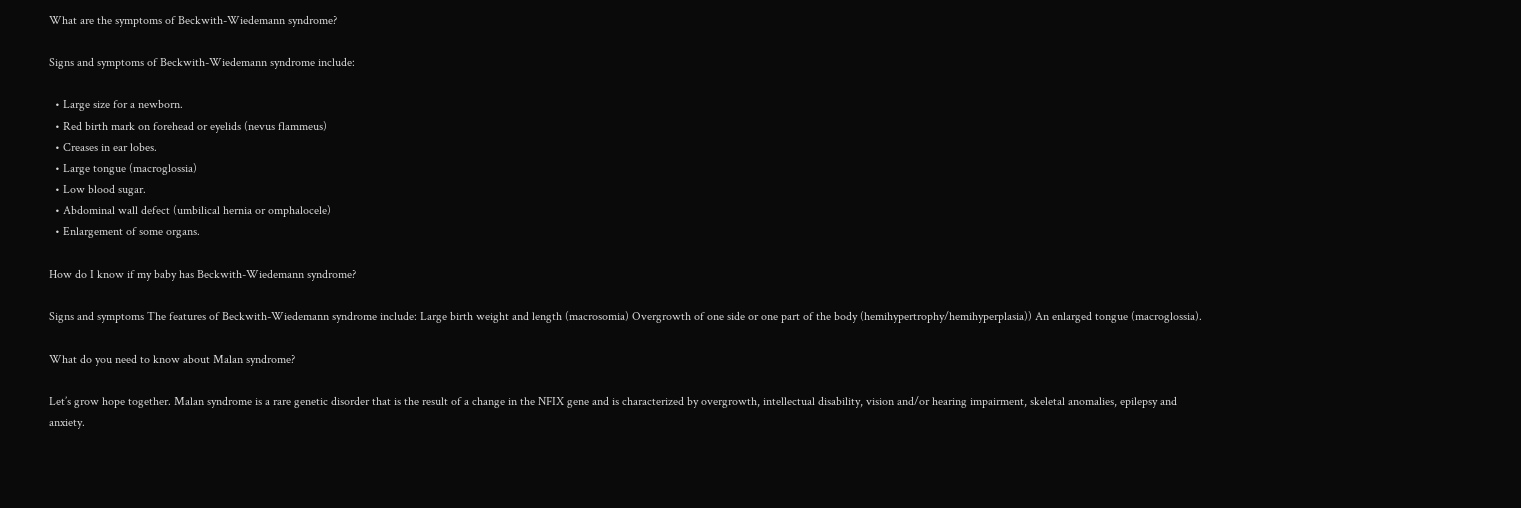What are the symptoms of Beckwith-Wiedemann syndrome?

Signs and symptoms of Beckwith-Wiedemann syndrome include:

  • Large size for a newborn.
  • Red birth mark on forehead or eyelids (nevus flammeus)
  • Creases in ear lobes.
  • Large tongue (macroglossia)
  • Low blood sugar.
  • Abdominal wall defect (umbilical hernia or omphalocele)
  • Enlargement of some organs.

How do I know if my baby has Beckwith-Wiedemann syndrome?

Signs and symptoms The features of Beckwith-Wiedemann syndrome include: Large birth weight and length (macrosomia) Overgrowth of one side or one part of the body (hemihypertrophy/hemihyperplasia)) An enlarged tongue (macroglossia).

What do you need to know about Malan syndrome?

Let’s grow hope together. Malan syndrome is a rare genetic disorder that is the result of a change in the NFIX gene and is characterized by overgrowth, intellectual disability, vision and/or hearing impairment, skeletal anomalies, epilepsy and anxiety.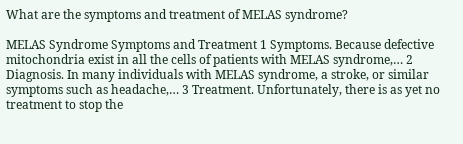What are the symptoms and treatment of MELAS syndrome?

MELAS Syndrome Symptoms and Treatment 1 Symptoms. Because defective mitochondria exist in all the cells of patients with MELAS syndrome,… 2 Diagnosis. In many individuals with MELAS syndrome, a stroke, or similar symptoms such as headache,… 3 Treatment. Unfortunately, there is as yet no treatment to stop the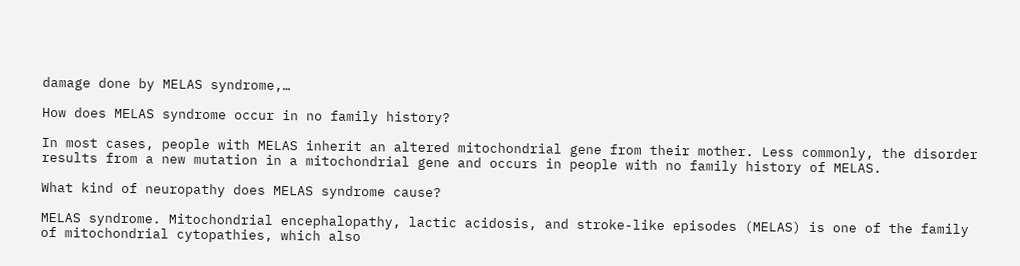damage done by MELAS syndrome,…

How does MELAS syndrome occur in no family history?

In most cases, people with MELAS inherit an altered mitochondrial gene from their mother. Less commonly, the disorder results from a new mutation in a mitochondrial gene and occurs in people with no family history of MELAS.

What kind of neuropathy does MELAS syndrome cause?

MELAS syndrome. Mitochondrial encephalopathy, lactic acidosis, and stroke-like episodes (MELAS) is one of the family of mitochondrial cytopathies, which also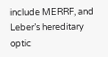include MERRF, and Leber’s hereditary optic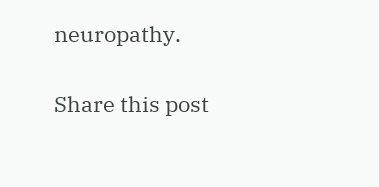neuropathy.

Share this post